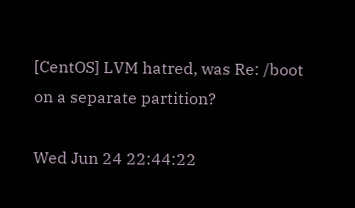[CentOS] LVM hatred, was Re: /boot on a separate partition?

Wed Jun 24 22:44:22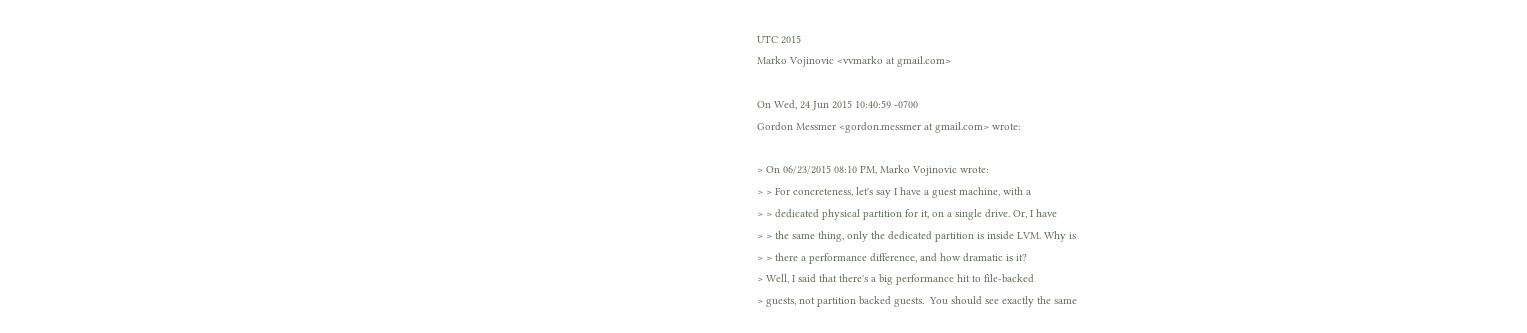UTC 2015
Marko Vojinovic <vvmarko at gmail.com>

On Wed, 24 Jun 2015 10:40:59 -0700
Gordon Messmer <gordon.messmer at gmail.com> wrote:

> On 06/23/2015 08:10 PM, Marko Vojinovic wrote:
> > For concreteness, let's say I have a guest machine, with a
> > dedicated physical partition for it, on a single drive. Or, I have
> > the same thing, only the dedicated partition is inside LVM. Why is
> > there a performance difference, and how dramatic is it?
> Well, I said that there's a big performance hit to file-backed
> guests, not partition backed guests.  You should see exactly the same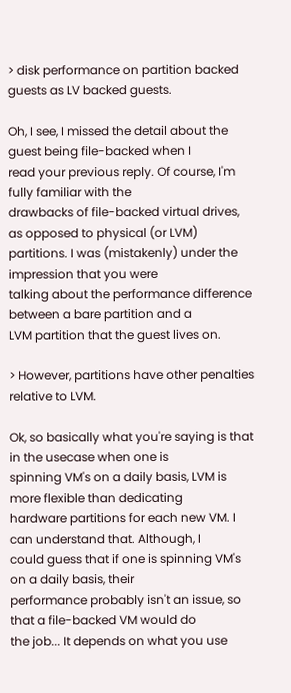> disk performance on partition backed guests as LV backed guests.

Oh, I see, I missed the detail about the guest being file-backed when I
read your previous reply. Of course, I'm fully familiar with the
drawbacks of file-backed virtual drives, as opposed to physical (or LVM)
partitions. I was (mistakenly) under the impression that you were
talking about the performance difference between a bare partition and a
LVM partition that the guest lives on.

> However, partitions have other penalties relative to LVM.

Ok, so basically what you're saying is that in the usecase when one is
spinning VM's on a daily basis, LVM is more flexible than dedicating
hardware partitions for each new VM. I can understand that. Although, I
could guess that if one is spinning VM's on a daily basis, their
performance probably isn't an issue, so that a file-backed VM would do
the job... It depends on what you use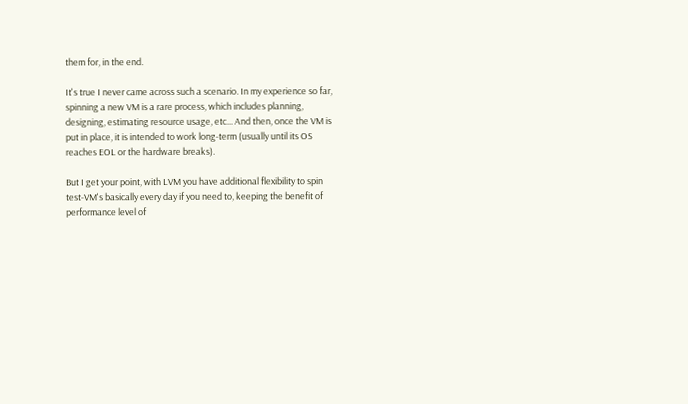them for, in the end.

It's true I never came across such a scenario. In my experience so far,
spinning a new VM is a rare process, which includes planning,
designing, estimating resource usage, etc... And then, once the VM is
put in place, it is intended to work long-term (usually until its OS
reaches EOL or the hardware breaks).

But I get your point, with LVM you have additional flexibility to spin
test-VM's basically every day if you need to, keeping the benefit of
performance level of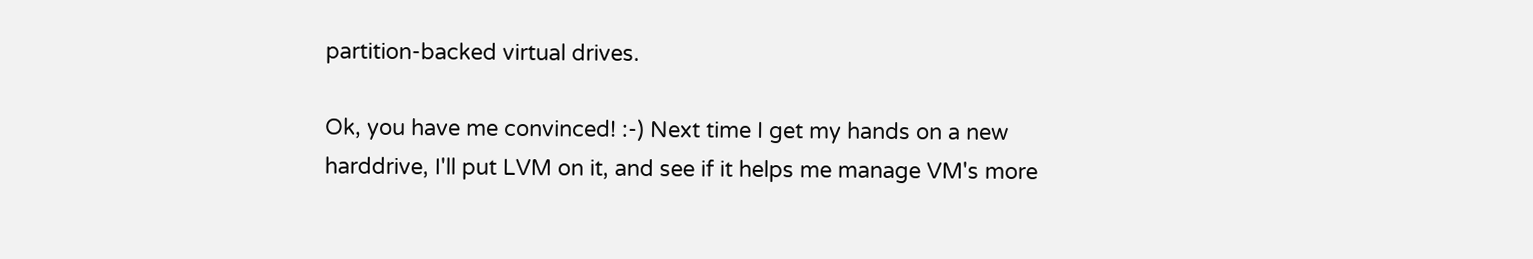partition-backed virtual drives.

Ok, you have me convinced! :-) Next time I get my hands on a new
harddrive, I'll put LVM on it, and see if it helps me manage VM's more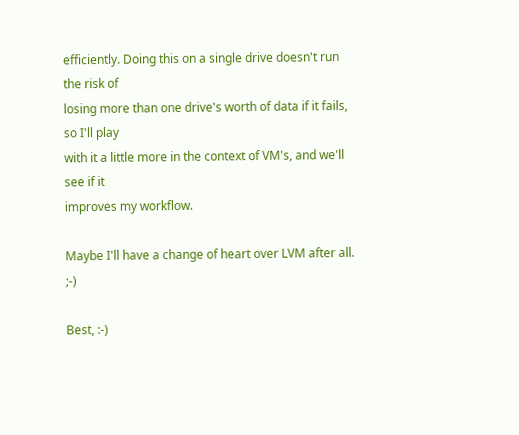efficiently. Doing this on a single drive doesn't run the risk of
losing more than one drive's worth of data if it fails, so I'll play
with it a little more in the context of VM's, and we'll see if it
improves my workflow.

Maybe I'll have a change of heart over LVM after all. ;-)

Best, :-)